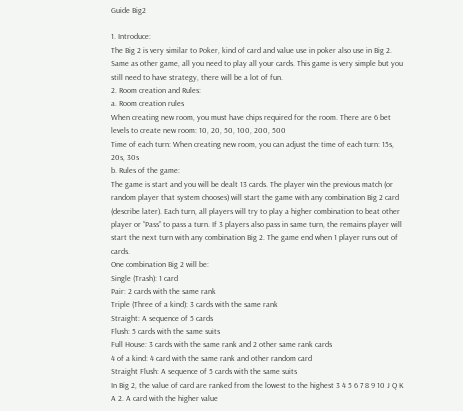Guide Big2

1. Introduce:
The Big 2 is very similar to Poker, kind of card and value use in poker also use in Big 2. Same as other game, all you need to play all your cards. This game is very simple but you still need to have strategy, there will be a lot of fun.
2. Room creation and Rules:
a. Room creation rules
When creating new room, you must have chips required for the room. There are 6 bet levels to create new room: 10, 20, 50, 100, 200, 500
Time of each turn: When creating new room, you can adjust the time of each turn: 15s, 20s, 30s
b. Rules of the game:
The game is start and you will be dealt 13 cards. The player win the previous match (or random player that system chooses) will start the game with any combination Big 2 card (describe later). Each turn, all players will try to play a higher combination to beat other player or “Pass” to pass a turn. If 3 players also pass in same turn, the remains player will start the next turn with any combination Big 2. The game end when 1 player runs out of cards.
One combination Big 2 will be:
Single (Trash): 1 card
Pair: 2 cards with the same rank
Triple (Three of a kind): 3 cards with the same rank
Straight: A sequence of 5 cards
Flush: 5 cards with the same suits
Full House: 3 cards with the same rank and 2 other same rank cards
4 of a kind: 4 card with the same rank and other random card
Straight Flush: A sequence of 5 cards with the same suits
In Big 2, the value of card are ranked from the lowest to the highest 3 4 5 6 7 8 9 10 J Q K A 2. A card with the higher value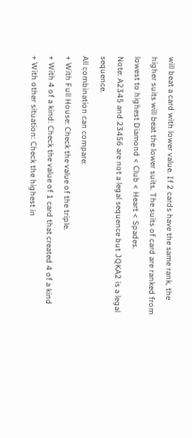will beat a card with lower value. If 2 cards have the same rank, the higher suits will beat the lower suits. The suits of card are ranked from lowest to highest Diamond < Club < Heart < Spades.
Note: A2345 and 23456 are not a legal sequence but JQKA2 is a legal sequence.
All combination can compare:
+ With Full House: Check the value of the triple.
+ With 4 of a kind: Check the value of 1 card that created 4 of a kind
+ With other situation: Check the highest in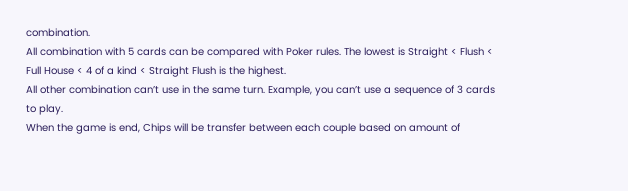combination.
All combination with 5 cards can be compared with Poker rules. The lowest is Straight < Flush < Full House < 4 of a kind < Straight Flush is the highest.
All other combination can’t use in the same turn. Example, you can’t use a sequence of 3 cards to play.
When the game is end, Chips will be transfer between each couple based on amount of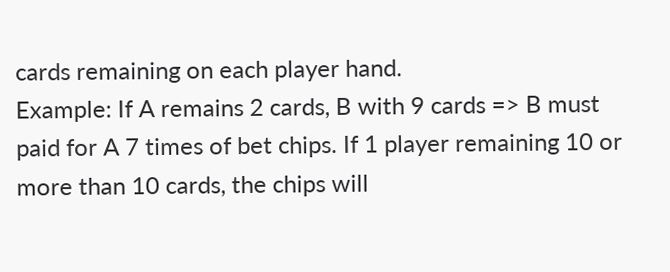cards remaining on each player hand.
Example: If A remains 2 cards, B with 9 cards => B must paid for A 7 times of bet chips. If 1 player remaining 10 or more than 10 cards, the chips will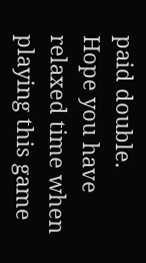paid double.
Hope you have relaxed time when playing this game